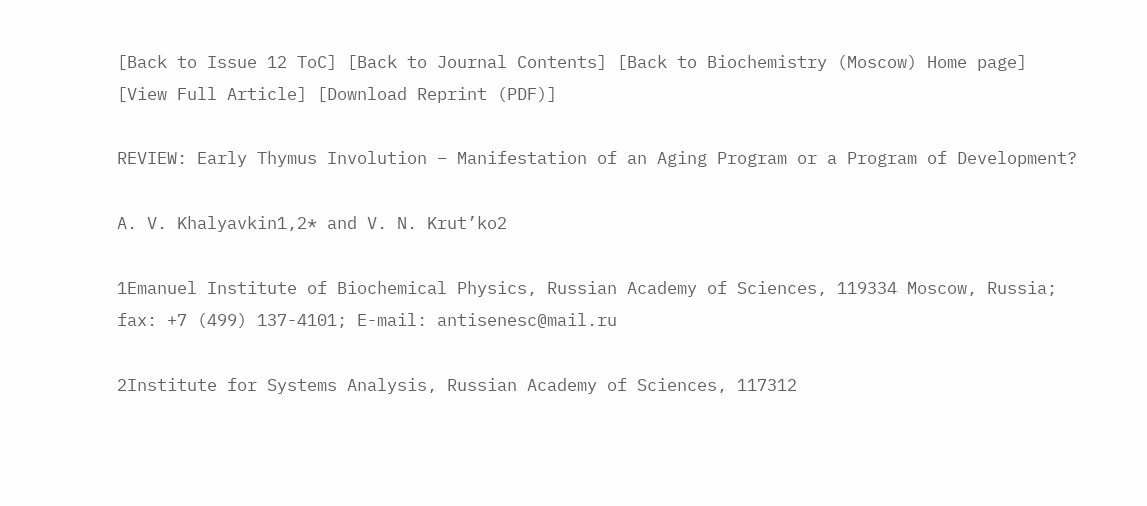[Back to Issue 12 ToC] [Back to Journal Contents] [Back to Biochemistry (Moscow) Home page]
[View Full Article] [Download Reprint (PDF)]

REVIEW: Early Thymus Involution – Manifestation of an Aging Program or a Program of Development?

A. V. Khalyavkin1,2* and V. N. Krut’ko2

1Emanuel Institute of Biochemical Physics, Russian Academy of Sciences, 119334 Moscow, Russia; fax: +7 (499) 137-4101; E-mail: antisenesc@mail.ru

2Institute for Systems Analysis, Russian Academy of Sciences, 117312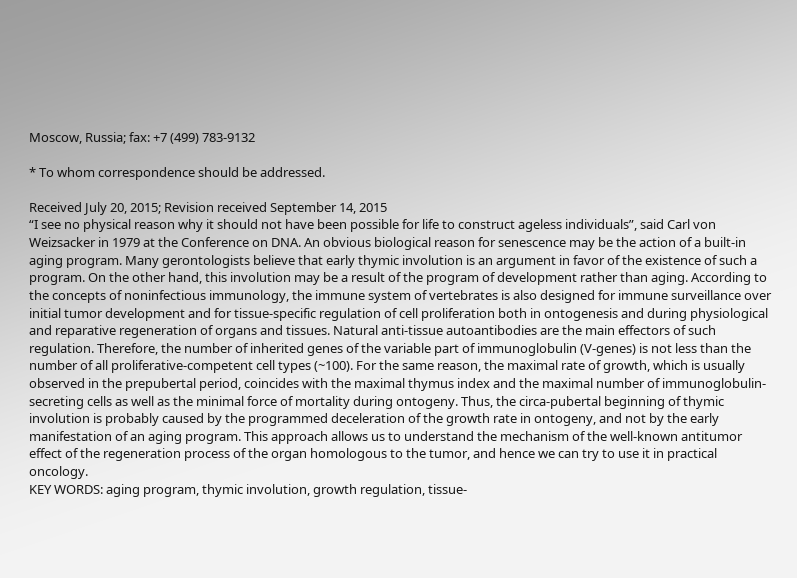Moscow, Russia; fax: +7 (499) 783-9132

* To whom correspondence should be addressed.

Received July 20, 2015; Revision received September 14, 2015
“I see no physical reason why it should not have been possible for life to construct ageless individuals”, said Carl von Weizsacker in 1979 at the Conference on DNA. An obvious biological reason for senescence may be the action of a built-in aging program. Many gerontologists believe that early thymic involution is an argument in favor of the existence of such a program. On the other hand, this involution may be a result of the program of development rather than aging. According to the concepts of noninfectious immunology, the immune system of vertebrates is also designed for immune surveillance over initial tumor development and for tissue-specific regulation of cell proliferation both in ontogenesis and during physiological and reparative regeneration of organs and tissues. Natural anti-tissue autoantibodies are the main effectors of such regulation. Therefore, the number of inherited genes of the variable part of immunoglobulin (V-genes) is not less than the number of all proliferative-competent cell types (~100). For the same reason, the maximal rate of growth, which is usually observed in the prepubertal period, coincides with the maximal thymus index and the maximal number of immunoglobulin-secreting cells as well as the minimal force of mortality during ontogeny. Thus, the circa-pubertal beginning of thymic involution is probably caused by the programmed deceleration of the growth rate in ontogeny, and not by the early manifestation of an aging program. This approach allows us to understand the mechanism of the well-known antitumor effect of the regeneration process of the organ homologous to the tumor, and hence we can try to use it in practical oncology.
KEY WORDS: aging program, thymic involution, growth regulation, tissue-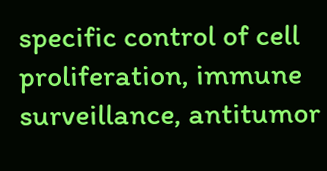specific control of cell proliferation, immune surveillance, antitumor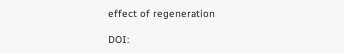effect of regeneration

DOI: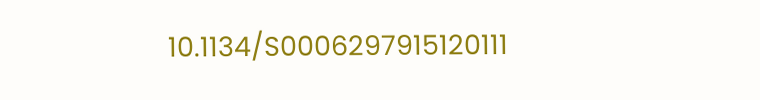10.1134/S0006297915120111